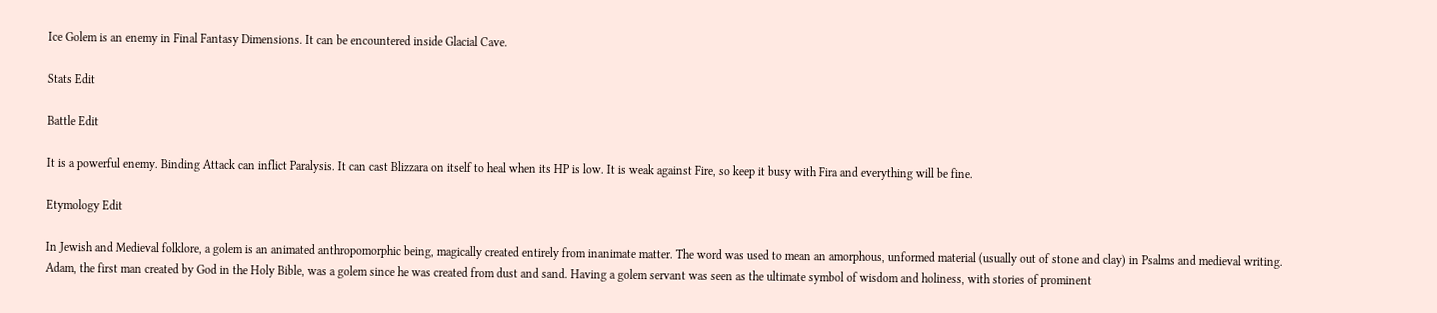Ice Golem is an enemy in Final Fantasy Dimensions. It can be encountered inside Glacial Cave.

Stats Edit

Battle Edit

It is a powerful enemy. Binding Attack can inflict Paralysis. It can cast Blizzara on itself to heal when its HP is low. It is weak against Fire, so keep it busy with Fira and everything will be fine.

Etymology Edit

In Jewish and Medieval folklore, a golem is an animated anthropomorphic being, magically created entirely from inanimate matter. The word was used to mean an amorphous, unformed material (usually out of stone and clay) in Psalms and medieval writing. Adam, the first man created by God in the Holy Bible, was a golem since he was created from dust and sand. Having a golem servant was seen as the ultimate symbol of wisdom and holiness, with stories of prominent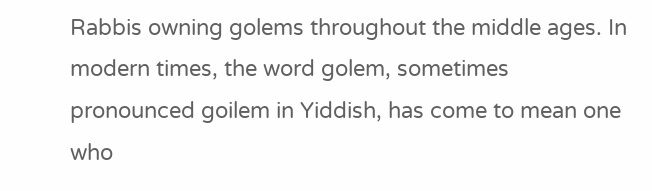Rabbis owning golems throughout the middle ages. In modern times, the word golem, sometimes pronounced goilem in Yiddish, has come to mean one who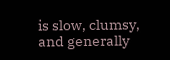is slow, clumsy, and generally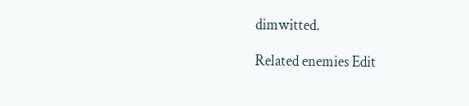dimwitted.

Related enemies Edit